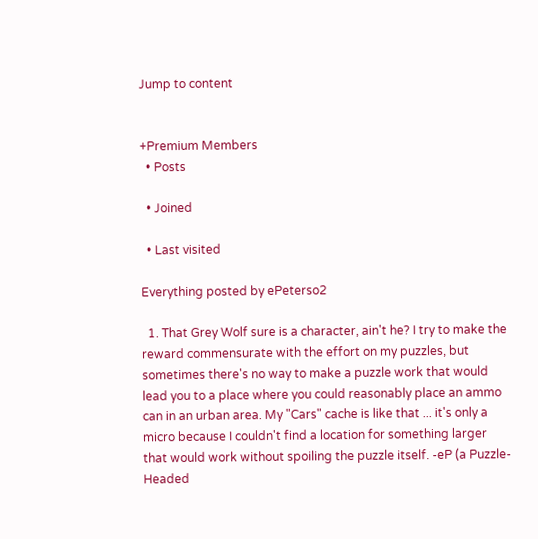Jump to content


+Premium Members
  • Posts

  • Joined

  • Last visited

Everything posted by ePeterso2

  1. That Grey Wolf sure is a character, ain't he? I try to make the reward commensurate with the effort on my puzzles, but sometimes there's no way to make a puzzle work that would lead you to a place where you could reasonably place an ammo can in an urban area. My "Cars" cache is like that ... it's only a micro because I couldn't find a location for something larger that would work without spoiling the puzzle itself. -eP (a Puzzle-Headed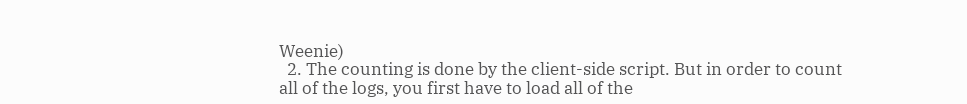Weenie)
  2. The counting is done by the client-side script. But in order to count all of the logs, you first have to load all of the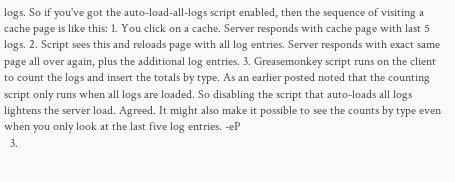logs. So if you've got the auto-load-all-logs script enabled, then the sequence of visiting a cache page is like this: 1. You click on a cache. Server responds with cache page with last 5 logs. 2. Script sees this and reloads page with all log entries. Server responds with exact same page all over again, plus the additional log entries. 3. Greasemonkey script runs on the client to count the logs and insert the totals by type. As an earlier posted noted that the counting script only runs when all logs are loaded. So disabling the script that auto-loads all logs lightens the server load. Agreed. It might also make it possible to see the counts by type even when you only look at the last five log entries. -eP
  3.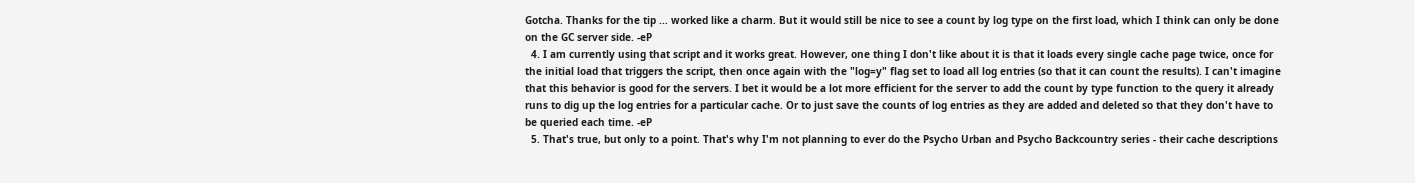Gotcha. Thanks for the tip ... worked like a charm. But it would still be nice to see a count by log type on the first load, which I think can only be done on the GC server side. -eP
  4. I am currently using that script and it works great. However, one thing I don't like about it is that it loads every single cache page twice, once for the initial load that triggers the script, then once again with the "log=y" flag set to load all log entries (so that it can count the results). I can't imagine that this behavior is good for the servers. I bet it would be a lot more efficient for the server to add the count by type function to the query it already runs to dig up the log entries for a particular cache. Or to just save the counts of log entries as they are added and deleted so that they don't have to be queried each time. -eP
  5. That's true, but only to a point. That's why I'm not planning to ever do the Psycho Urban and Psycho Backcountry series - their cache descriptions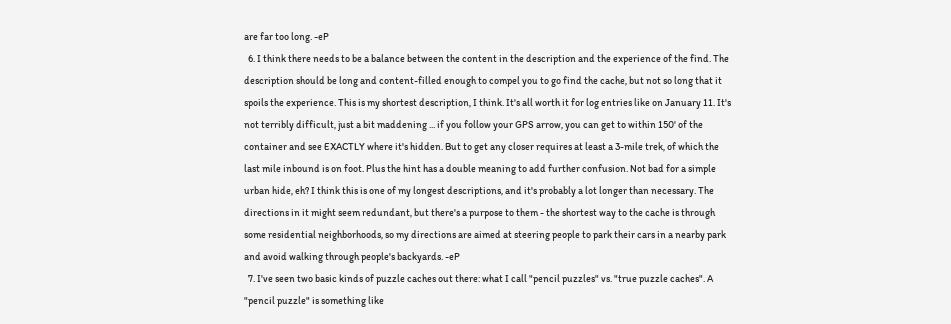are far too long. -eP
  6. I think there needs to be a balance between the content in the description and the experience of the find. The description should be long and content-filled enough to compel you to go find the cache, but not so long that it spoils the experience. This is my shortest description, I think. It's all worth it for log entries like on January 11. It's not terribly difficult, just a bit maddening ... if you follow your GPS arrow, you can get to within 150' of the container and see EXACTLY where it's hidden. But to get any closer requires at least a 3-mile trek, of which the last mile inbound is on foot. Plus the hint has a double meaning to add further confusion. Not bad for a simple urban hide, eh? I think this is one of my longest descriptions, and it's probably a lot longer than necessary. The directions in it might seem redundant, but there's a purpose to them - the shortest way to the cache is through some residential neighborhoods, so my directions are aimed at steering people to park their cars in a nearby park and avoid walking through people's backyards. -eP
  7. I've seen two basic kinds of puzzle caches out there: what I call "pencil puzzles" vs. "true puzzle caches". A "pencil puzzle" is something like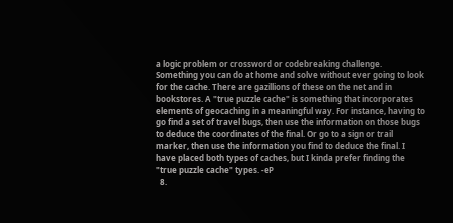a logic problem or crossword or codebreaking challenge. Something you can do at home and solve without ever going to look for the cache. There are gazillions of these on the net and in bookstores. A "true puzzle cache" is something that incorporates elements of geocaching in a meaningful way. For instance, having to go find a set of travel bugs, then use the information on those bugs to deduce the coordinates of the final. Or go to a sign or trail marker, then use the information you find to deduce the final. I have placed both types of caches, but I kinda prefer finding the "true puzzle cache" types. -eP
  8.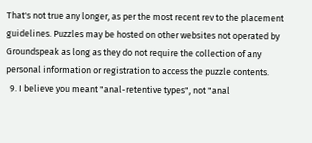That's not true any longer, as per the most recent rev to the placement guidelines. Puzzles may be hosted on other websites not operated by Groundspeak as long as they do not require the collection of any personal information or registration to access the puzzle contents.
  9. I believe you meant "anal-retentive types", not "anal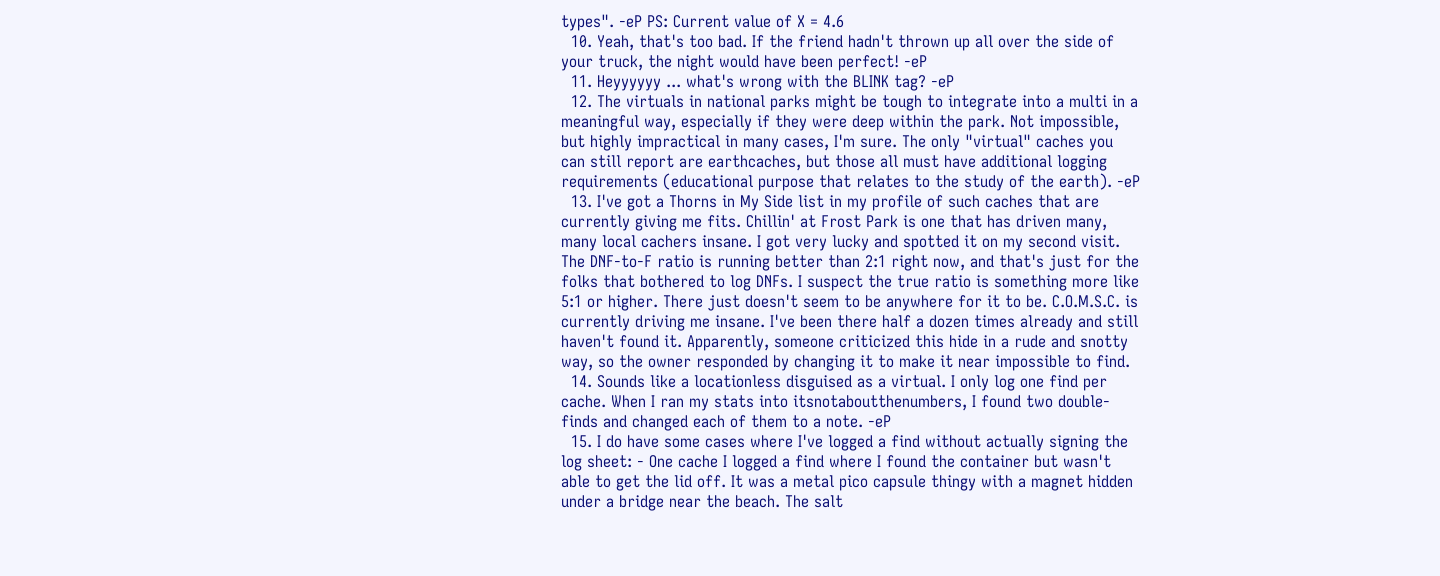types". -eP PS: Current value of X = 4.6
  10. Yeah, that's too bad. If the friend hadn't thrown up all over the side of your truck, the night would have been perfect! -eP
  11. Heyyyyyy ... what's wrong with the BLINK tag? -eP
  12. The virtuals in national parks might be tough to integrate into a multi in a meaningful way, especially if they were deep within the park. Not impossible, but highly impractical in many cases, I'm sure. The only "virtual" caches you can still report are earthcaches, but those all must have additional logging requirements (educational purpose that relates to the study of the earth). -eP
  13. I've got a Thorns in My Side list in my profile of such caches that are currently giving me fits. Chillin' at Frost Park is one that has driven many, many local cachers insane. I got very lucky and spotted it on my second visit. The DNF-to-F ratio is running better than 2:1 right now, and that's just for the folks that bothered to log DNFs. I suspect the true ratio is something more like 5:1 or higher. There just doesn't seem to be anywhere for it to be. C.O.M.S.C. is currently driving me insane. I've been there half a dozen times already and still haven't found it. Apparently, someone criticized this hide in a rude and snotty way, so the owner responded by changing it to make it near impossible to find.
  14. Sounds like a locationless disguised as a virtual. I only log one find per cache. When I ran my stats into itsnotaboutthenumbers, I found two double-finds and changed each of them to a note. -eP
  15. I do have some cases where I've logged a find without actually signing the log sheet: - One cache I logged a find where I found the container but wasn't able to get the lid off. It was a metal pico capsule thingy with a magnet hidden under a bridge near the beach. The salt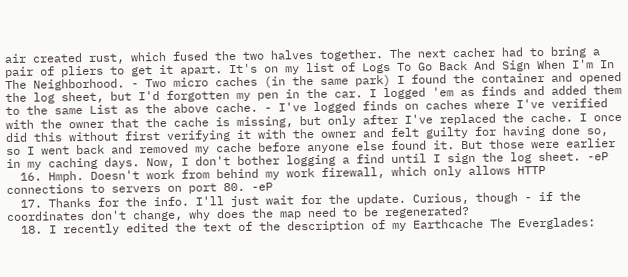air created rust, which fused the two halves together. The next cacher had to bring a pair of pliers to get it apart. It's on my list of Logs To Go Back And Sign When I'm In The Neighborhood. - Two micro caches (in the same park) I found the container and opened the log sheet, but I'd forgotten my pen in the car. I logged 'em as finds and added them to the same List as the above cache. - I've logged finds on caches where I've verified with the owner that the cache is missing, but only after I've replaced the cache. I once did this without first verifying it with the owner and felt guilty for having done so, so I went back and removed my cache before anyone else found it. But those were earlier in my caching days. Now, I don't bother logging a find until I sign the log sheet. -eP
  16. Hmph. Doesn't work from behind my work firewall, which only allows HTTP connections to servers on port 80. -eP
  17. Thanks for the info. I'll just wait for the update. Curious, though - if the coordinates don't change, why does the map need to be regenerated?
  18. I recently edited the text of the description of my Earthcache The Everglades: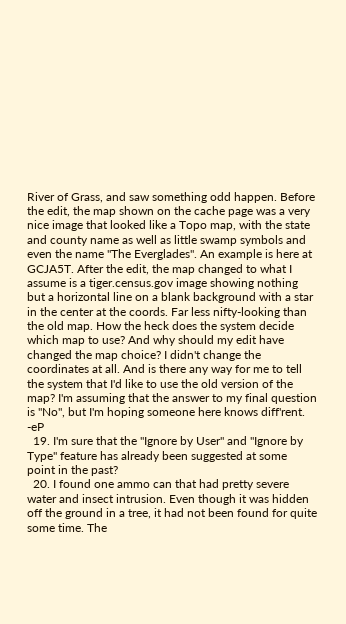River of Grass, and saw something odd happen. Before the edit, the map shown on the cache page was a very nice image that looked like a Topo map, with the state and county name as well as little swamp symbols and even the name "The Everglades". An example is here at GCJA5T. After the edit, the map changed to what I assume is a tiger.census.gov image showing nothing but a horizontal line on a blank background with a star in the center at the coords. Far less nifty-looking than the old map. How the heck does the system decide which map to use? And why should my edit have changed the map choice? I didn't change the coordinates at all. And is there any way for me to tell the system that I'd like to use the old version of the map? I'm assuming that the answer to my final question is "No", but I'm hoping someone here knows diff'rent. -eP
  19. I'm sure that the "Ignore by User" and "Ignore by Type" feature has already been suggested at some point in the past?
  20. I found one ammo can that had pretty severe water and insect intrusion. Even though it was hidden off the ground in a tree, it had not been found for quite some time. The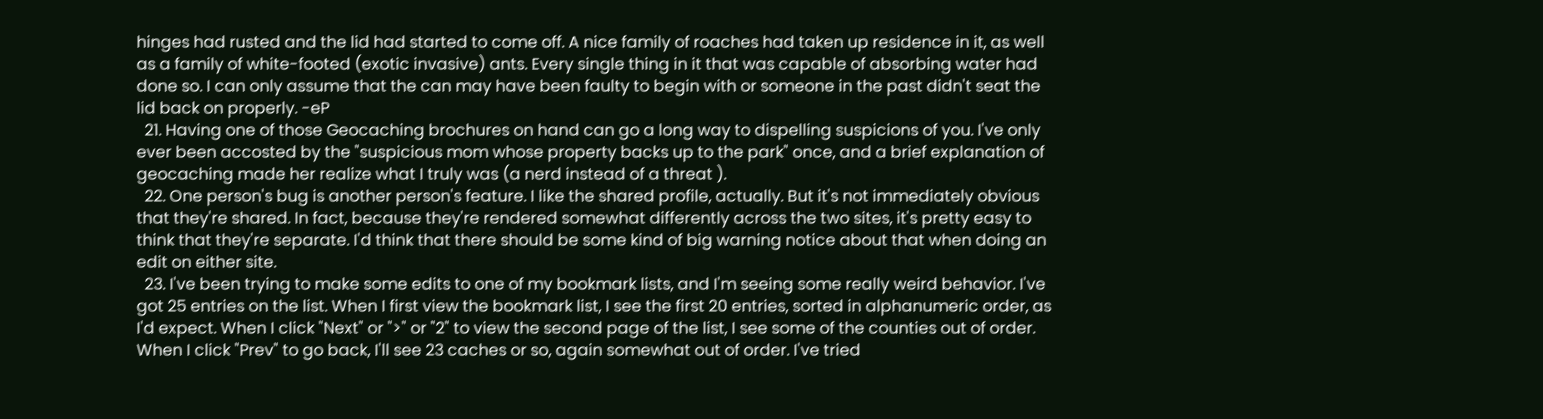hinges had rusted and the lid had started to come off. A nice family of roaches had taken up residence in it, as well as a family of white-footed (exotic invasive) ants. Every single thing in it that was capable of absorbing water had done so. I can only assume that the can may have been faulty to begin with or someone in the past didn't seat the lid back on properly. -eP
  21. Having one of those Geocaching brochures on hand can go a long way to dispelling suspicions of you. I've only ever been accosted by the "suspicious mom whose property backs up to the park" once, and a brief explanation of geocaching made her realize what I truly was (a nerd instead of a threat ).
  22. One person's bug is another person's feature. I like the shared profile, actually. But it's not immediately obvious that they're shared. In fact, because they're rendered somewhat differently across the two sites, it's pretty easy to think that they're separate. I'd think that there should be some kind of big warning notice about that when doing an edit on either site.
  23. I've been trying to make some edits to one of my bookmark lists, and I'm seeing some really weird behavior. I've got 25 entries on the list. When I first view the bookmark list, I see the first 20 entries, sorted in alphanumeric order, as I'd expect. When I click "Next" or ">" or "2" to view the second page of the list, I see some of the counties out of order. When I click "Prev" to go back, I'll see 23 caches or so, again somewhat out of order. I've tried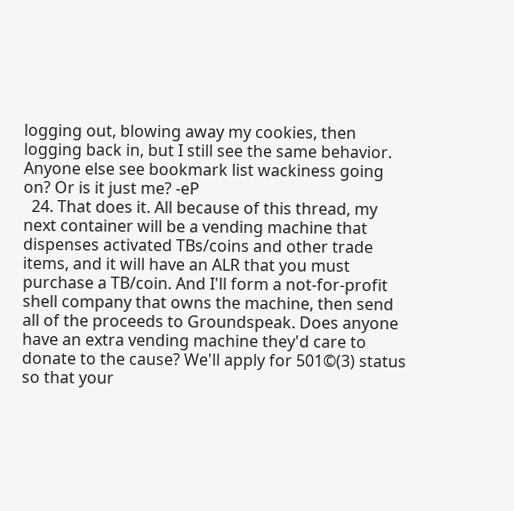logging out, blowing away my cookies, then logging back in, but I still see the same behavior. Anyone else see bookmark list wackiness going on? Or is it just me? -eP
  24. That does it. All because of this thread, my next container will be a vending machine that dispenses activated TBs/coins and other trade items, and it will have an ALR that you must purchase a TB/coin. And I'll form a not-for-profit shell company that owns the machine, then send all of the proceeds to Groundspeak. Does anyone have an extra vending machine they'd care to donate to the cause? We'll apply for 501©(3) status so that your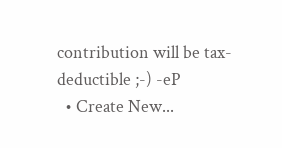contribution will be tax-deductible ;-) -eP
  • Create New...